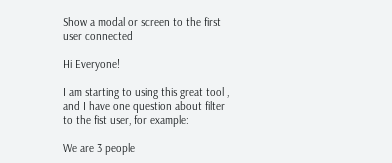Show a modal or screen to the first user connected

Hi Everyone!

I am starting to using this great tool , and I have one question about filter to the fist user, for example:

We are 3 people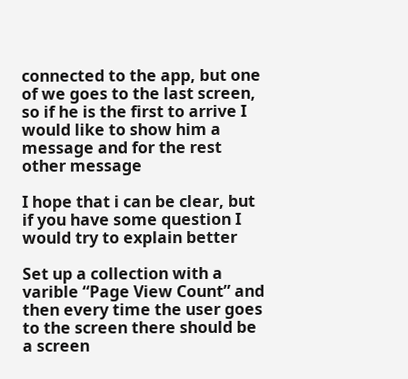connected to the app, but one of we goes to the last screen, so if he is the first to arrive I would like to show him a message and for the rest other message

I hope that i can be clear, but if you have some question I would try to explain better

Set up a collection with a varible “Page View Count” and then every time the user goes to the screen there should be a screen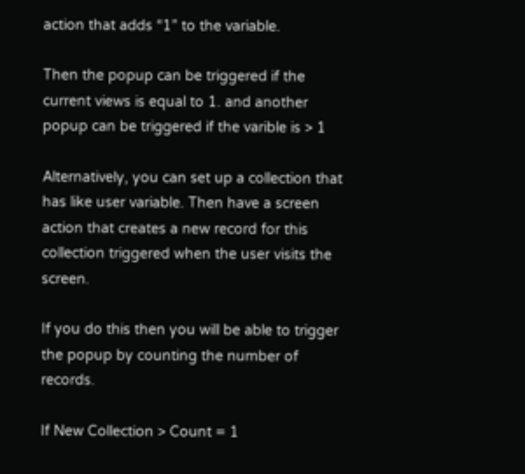action that adds “1” to the variable.

Then the popup can be triggered if the current views is equal to 1. and another popup can be triggered if the varible is > 1

Alternatively, you can set up a collection that has like user variable. Then have a screen action that creates a new record for this collection triggered when the user visits the screen.

If you do this then you will be able to trigger the popup by counting the number of records.

If New Collection > Count = 1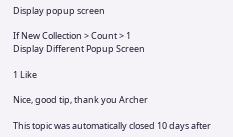Display popup screen

If New Collection > Count > 1
Display Different Popup Screen

1 Like

Nice, good tip, thank you Archer

This topic was automatically closed 10 days after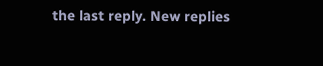the last reply. New replies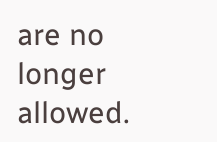are no longer allowed.